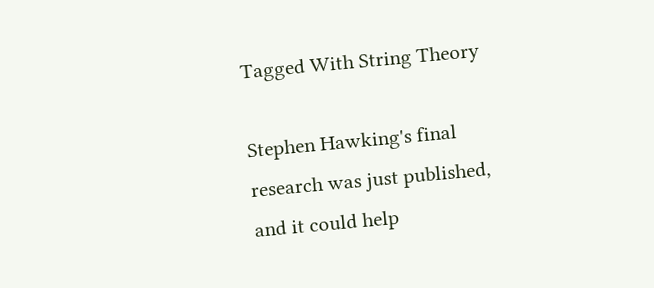Tagged With String Theory

Stephen Hawking's final research was just published, and it could help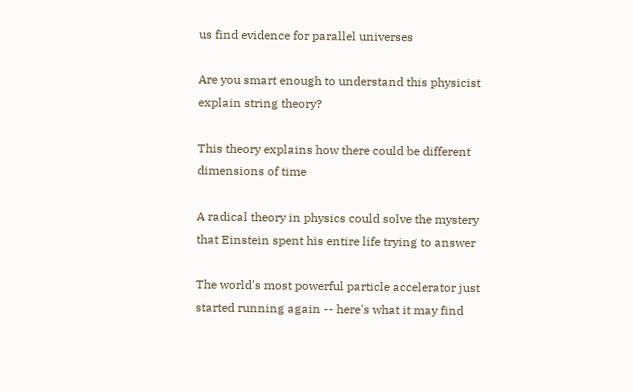us find evidence for parallel universes

Are you smart enough to understand this physicist explain string theory?

This theory explains how there could be different dimensions of time

A radical theory in physics could solve the mystery that Einstein spent his entire life trying to answer

The world's most powerful particle accelerator just started running again -- here's what it may find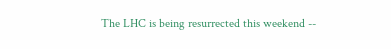The LHC is being resurrected this weekend --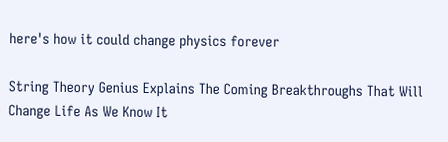here's how it could change physics forever

String Theory Genius Explains The Coming Breakthroughs That Will Change Life As We Know It